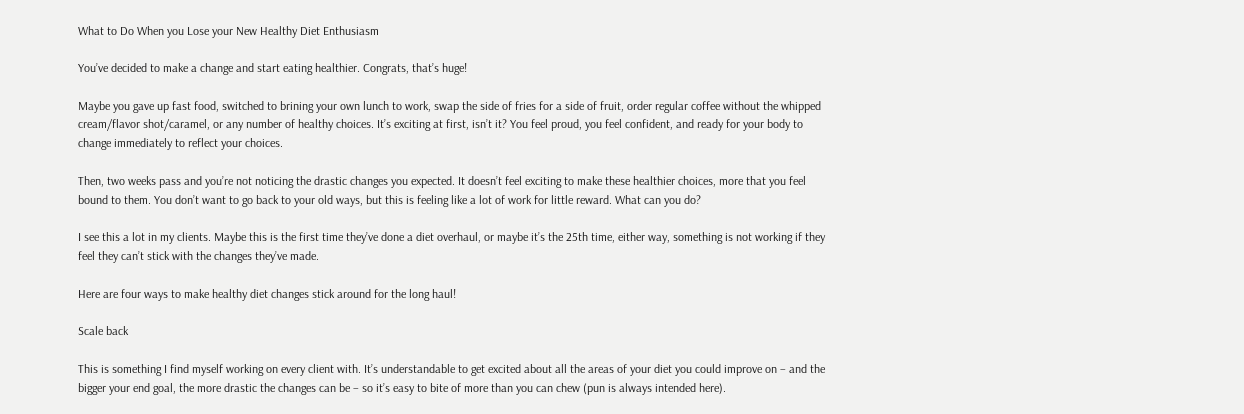What to Do When you Lose your New Healthy Diet Enthusiasm

You’ve decided to make a change and start eating healthier. Congrats, that’s huge!

Maybe you gave up fast food, switched to brining your own lunch to work, swap the side of fries for a side of fruit, order regular coffee without the whipped cream/flavor shot/caramel, or any number of healthy choices. It’s exciting at first, isn’t it? You feel proud, you feel confident, and ready for your body to change immediately to reflect your choices.

Then, two weeks pass and you’re not noticing the drastic changes you expected. It doesn’t feel exciting to make these healthier choices, more that you feel bound to them. You don’t want to go back to your old ways, but this is feeling like a lot of work for little reward. What can you do?

I see this a lot in my clients. Maybe this is the first time they’ve done a diet overhaul, or maybe it’s the 25th time, either way, something is not working if they feel they can’t stick with the changes they’ve made.

Here are four ways to make healthy diet changes stick around for the long haul!

Scale back

This is something I find myself working on every client with. It’s understandable to get excited about all the areas of your diet you could improve on – and the bigger your end goal, the more drastic the changes can be – so it’s easy to bite of more than you can chew (pun is always intended here).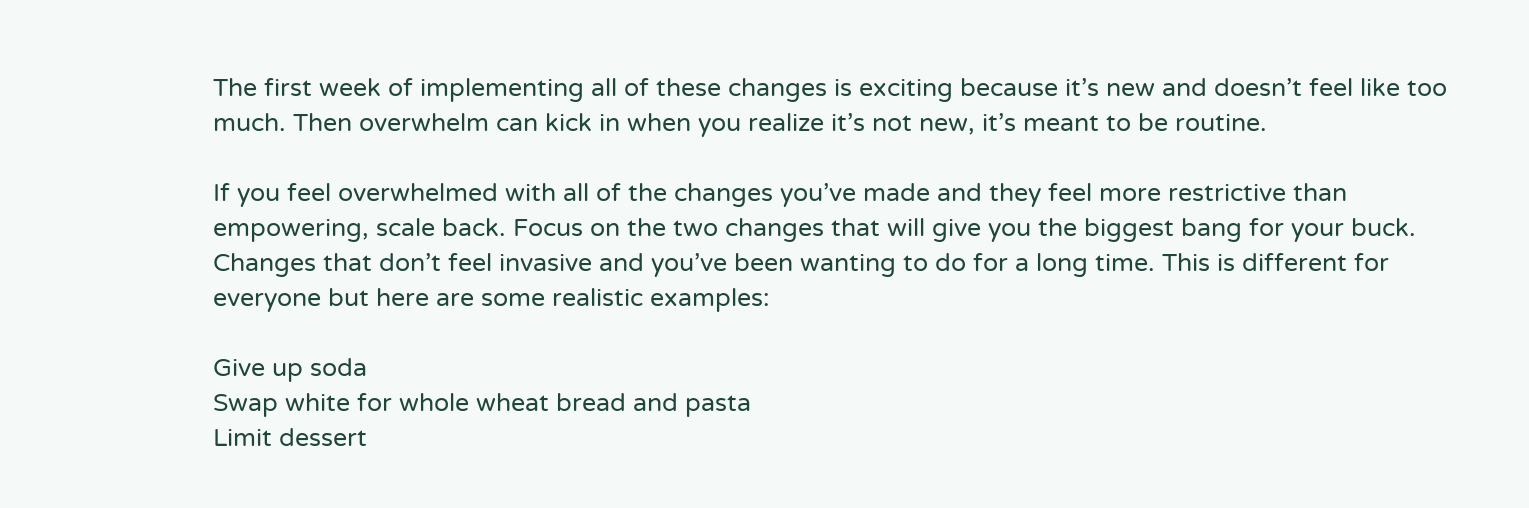The first week of implementing all of these changes is exciting because it’s new and doesn’t feel like too much. Then overwhelm can kick in when you realize it’s not new, it’s meant to be routine.

If you feel overwhelmed with all of the changes you’ve made and they feel more restrictive than empowering, scale back. Focus on the two changes that will give you the biggest bang for your buck. Changes that don’t feel invasive and you’ve been wanting to do for a long time. This is different for everyone but here are some realistic examples:

Give up soda
Swap white for whole wheat bread and pasta
Limit dessert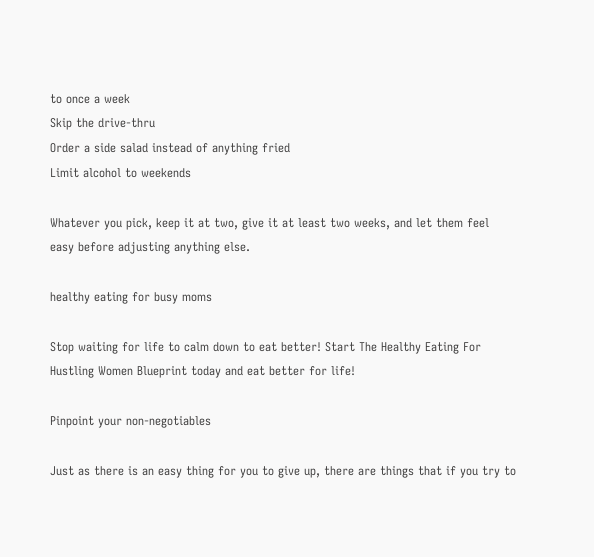to once a week
Skip the drive-thru
Order a side salad instead of anything fried
Limit alcohol to weekends

Whatever you pick, keep it at two, give it at least two weeks, and let them feel easy before adjusting anything else.

healthy eating for busy moms

Stop waiting for life to calm down to eat better! Start The Healthy Eating For Hustling Women Blueprint today and eat better for life!

Pinpoint your non-negotiables

Just as there is an easy thing for you to give up, there are things that if you try to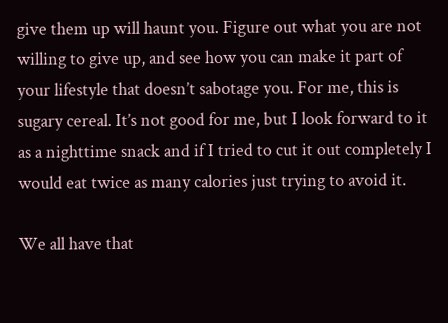give them up will haunt you. Figure out what you are not willing to give up, and see how you can make it part of your lifestyle that doesn’t sabotage you. For me, this is sugary cereal. It’s not good for me, but I look forward to it as a nighttime snack and if I tried to cut it out completely I would eat twice as many calories just trying to avoid it.

We all have that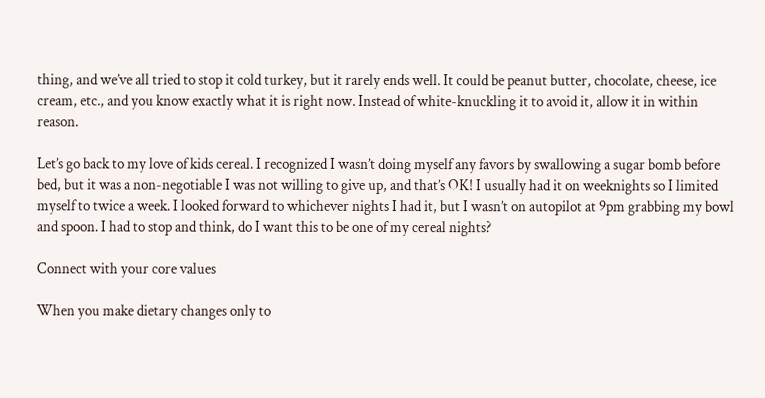thing, and we’ve all tried to stop it cold turkey, but it rarely ends well. It could be peanut butter, chocolate, cheese, ice cream, etc., and you know exactly what it is right now. Instead of white-knuckling it to avoid it, allow it in within reason.

Let’s go back to my love of kids cereal. I recognized I wasn’t doing myself any favors by swallowing a sugar bomb before bed, but it was a non-negotiable I was not willing to give up, and that’s OK! I usually had it on weeknights so I limited myself to twice a week. I looked forward to whichever nights I had it, but I wasn’t on autopilot at 9pm grabbing my bowl and spoon. I had to stop and think, do I want this to be one of my cereal nights?

Connect with your core values

When you make dietary changes only to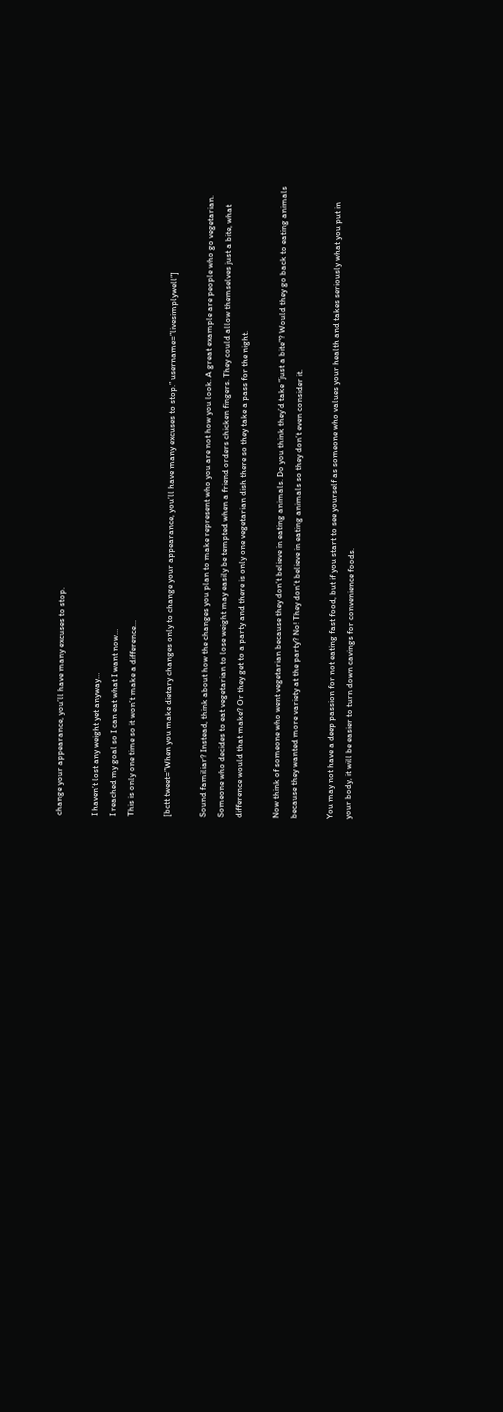change your appearance, you’ll have many excuses to stop.

I haven’t lost any weight yet anyway…
I reached my goal so I can eat what I want now…
This is only one time so it won’t make a difference…

[bctt tweet=”When you make dietary changes only to change your appearance, you’ll have many excuses to stop.” username=”livesimplywell”]

Sound familiar? Instead, think about how the changes you plan to make represent who you are not how you look. A great example are people who go vegetarian. Someone who decides to eat vegetarian to lose weight may easily be tempted when a friend orders chicken fingers. They could allow themselves just a bite, what difference would that make? Or they get to a party and there is only one vegetarian dish there so they take a pass for the night.

Now think of someone who went vegetarian because they don’t believe in eating animals. Do you think they’d take “just a bite”? Would they go back to eating animals because they wanted more variety at the party? No! They don’t believe in eating animals so they don’t even consider it.

You may not have a deep passion for not eating fast food, but if you start to see yourself as someone who values your health and takes seriously what you put in your body, it will be easier to turn down cavings for convenience foods.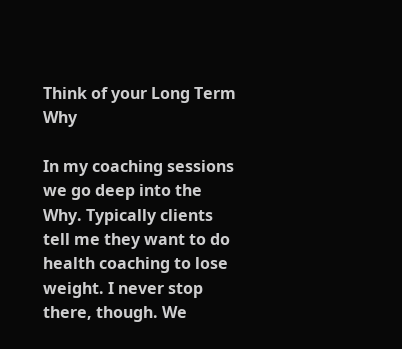Think of your Long Term Why

In my coaching sessions we go deep into the Why. Typically clients tell me they want to do health coaching to lose weight. I never stop there, though. We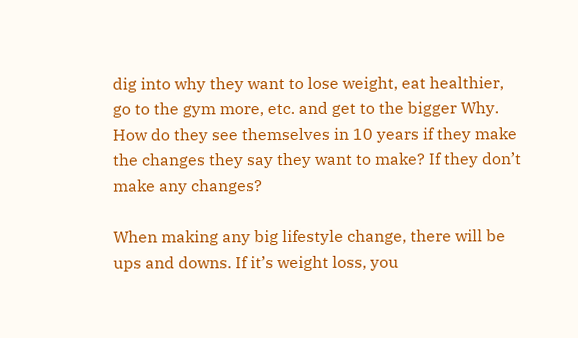dig into why they want to lose weight, eat healthier, go to the gym more, etc. and get to the bigger Why. How do they see themselves in 10 years if they make the changes they say they want to make? If they don’t make any changes?

When making any big lifestyle change, there will be ups and downs. If it’s weight loss, you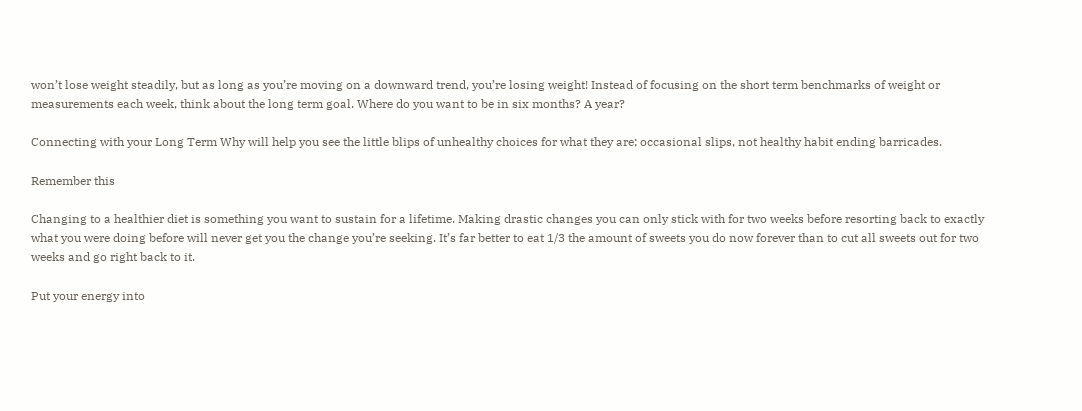won’t lose weight steadily, but as long as you’re moving on a downward trend, you’re losing weight! Instead of focusing on the short term benchmarks of weight or measurements each week, think about the long term goal. Where do you want to be in six months? A year?

Connecting with your Long Term Why will help you see the little blips of unhealthy choices for what they are; occasional slips, not healthy habit ending barricades.

Remember this

Changing to a healthier diet is something you want to sustain for a lifetime. Making drastic changes you can only stick with for two weeks before resorting back to exactly what you were doing before will never get you the change you’re seeking. It’s far better to eat 1/3 the amount of sweets you do now forever than to cut all sweets out for two weeks and go right back to it.

Put your energy into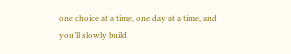one choice at a time, one day at a time, and you’ll slowly build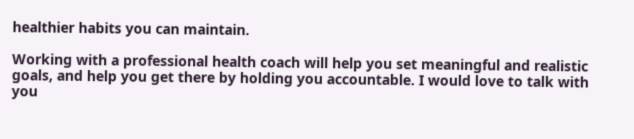healthier habits you can maintain.

Working with a professional health coach will help you set meaningful and realistic goals, and help you get there by holding you accountable. I would love to talk with you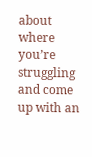about where you’re struggling and come up with an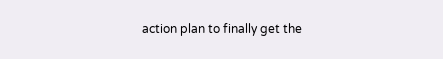action plan to finally get the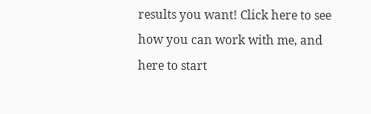results you want! Click here to see how you can work with me, and here to start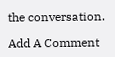the conversation.

Add A Comment